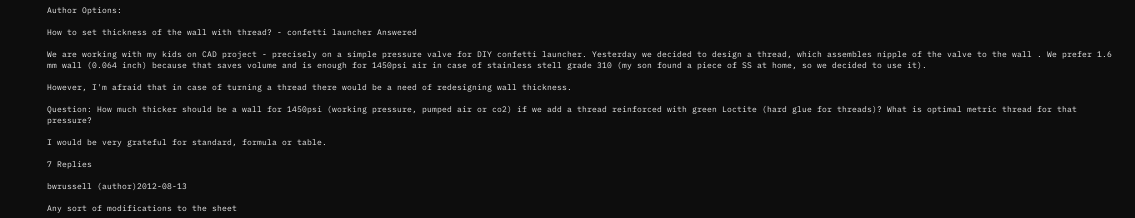Author Options:

How to set thickness of the wall with thread? - confetti launcher Answered

We are working with my kids on CAD project - precisely on a simple pressure valve for DIY confetti launcher. Yesterday we decided to design a thread, which assembles nipple of the valve to the wall . We prefer 1.6 mm wall (0.064 inch) because that saves volume and is enough for 1450psi air in case of stainless stell grade 310 (my son found a piece of SS at home, so we decided to use it).

However, I'm afraid that in case of turning a thread there would be a need of redesigning wall thickness.

Question: How much thicker should be a wall for 1450psi (working pressure, pumped air or co2) if we add a thread reinforced with green Loctite (hard glue for threads)? What is optimal metric thread for that pressure?

I would be very grateful for standard, formula or table.

7 Replies

bwrussell (author)2012-08-13

Any sort of modifications to the sheet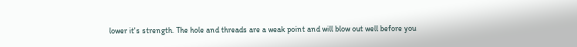lower it's strength. The hole and threads are a weak point and will blow out well before you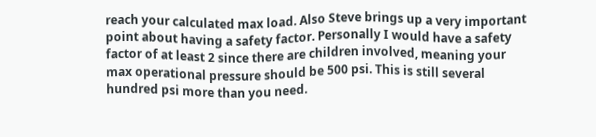reach your calculated max load. Also Steve brings up a very important point about having a safety factor. Personally I would have a safety factor of at least 2 since there are children involved, meaning your max operational pressure should be 500 psi. This is still several hundred psi more than you need.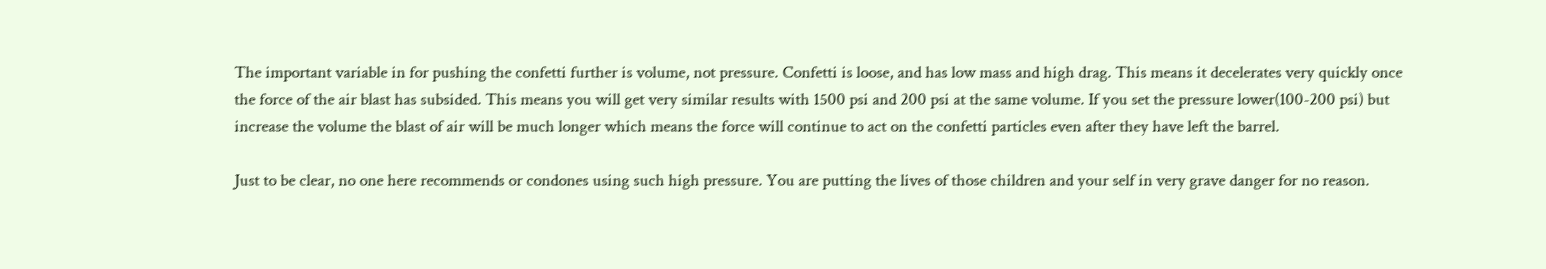The important variable in for pushing the confetti further is volume, not pressure. Confetti is loose, and has low mass and high drag. This means it decelerates very quickly once the force of the air blast has subsided. This means you will get very similar results with 1500 psi and 200 psi at the same volume. If you set the pressure lower(100-200 psi) but increase the volume the blast of air will be much longer which means the force will continue to act on the confetti particles even after they have left the barrel.

Just to be clear, no one here recommends or condones using such high pressure. You are putting the lives of those children and your self in very grave danger for no reason.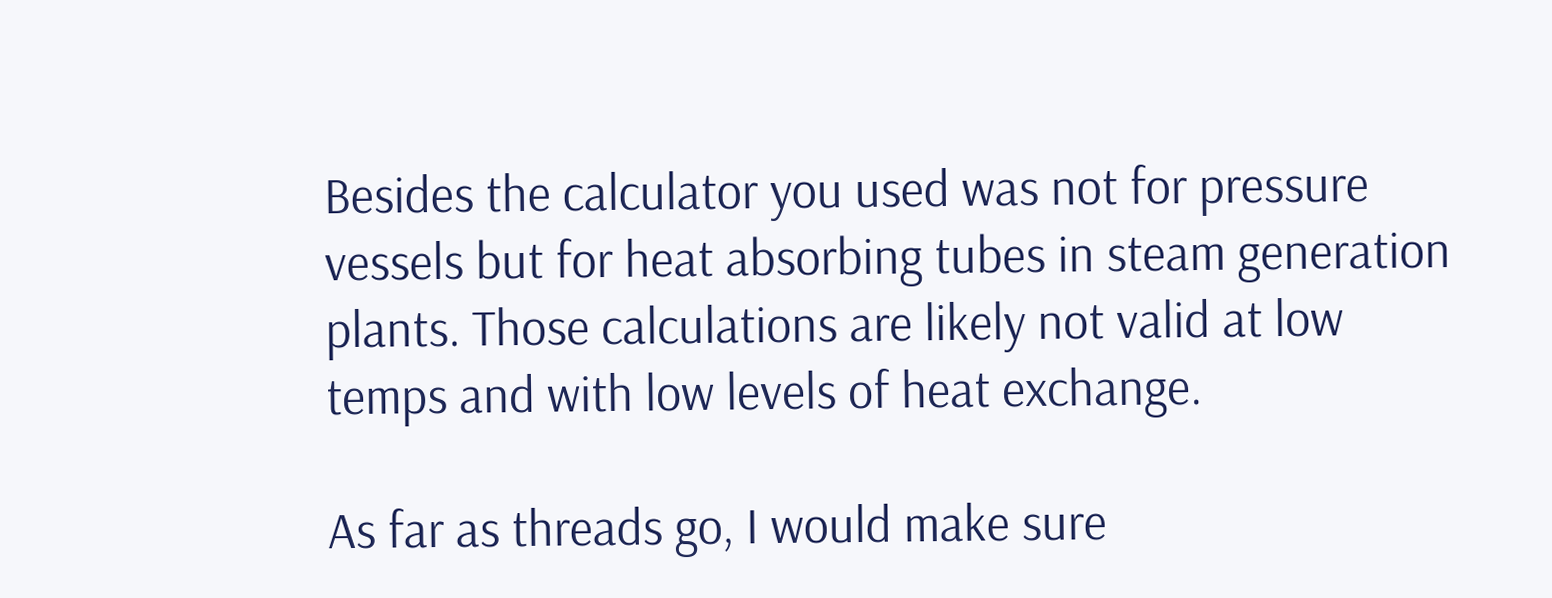Besides the calculator you used was not for pressure vessels but for heat absorbing tubes in steam generation plants. Those calculations are likely not valid at low temps and with low levels of heat exchange.

As far as threads go, I would make sure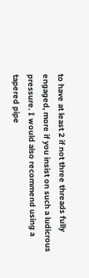to have at least 2 if not three threads fully engaged, more if you insist on such a ludicrous pressure. I would also recommend using a tapered pipe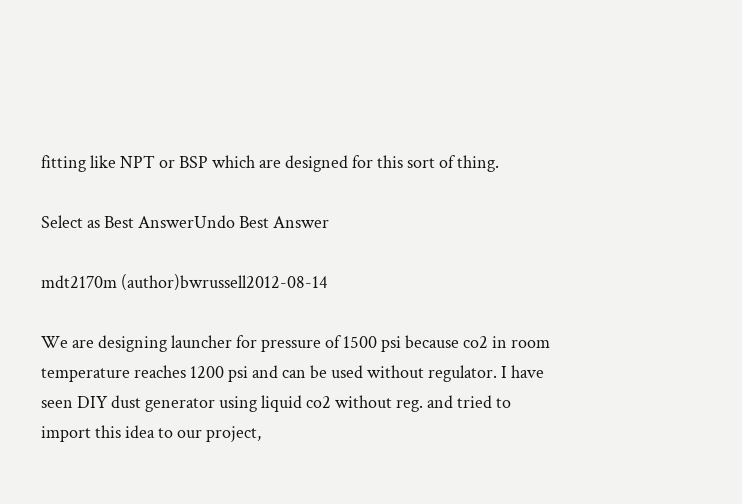fitting like NPT or BSP which are designed for this sort of thing.

Select as Best AnswerUndo Best Answer

mdt2170m (author)bwrussell2012-08-14

We are designing launcher for pressure of 1500 psi because co2 in room temperature reaches 1200 psi and can be used without regulator. I have seen DIY dust generator using liquid co2 without reg. and tried to import this idea to our project,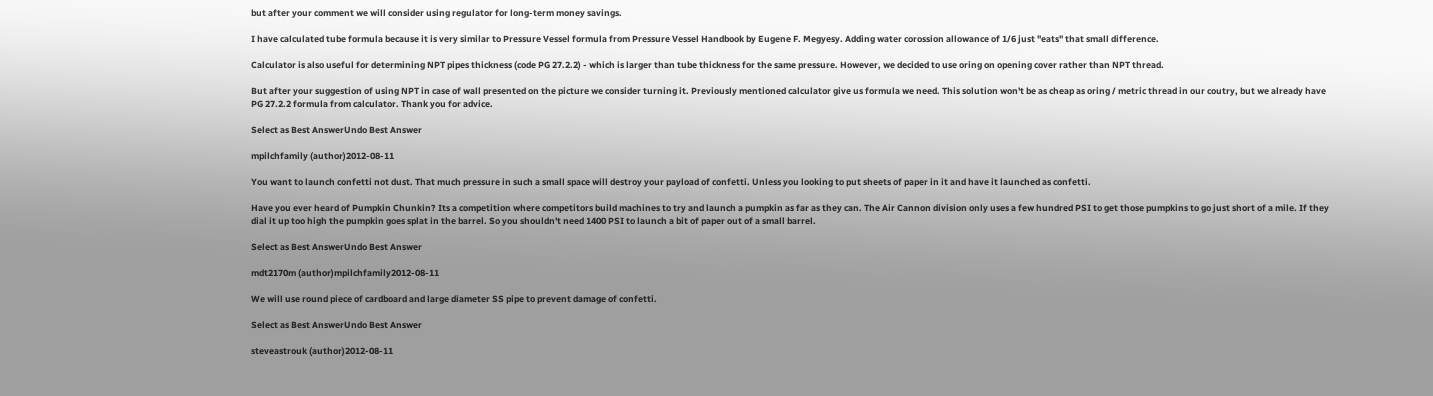but after your comment we will consider using regulator for long-term money savings.

I have calculated tube formula because it is very similar to Pressure Vessel formula from Pressure Vessel Handbook by Eugene F. Megyesy. Adding water corossion allowance of 1/6 just "eats" that small difference.

Calculator is also useful for determining NPT pipes thickness (code PG 27.2.2) - which is larger than tube thickness for the same pressure. However, we decided to use oring on opening cover rather than NPT thread.

But after your suggestion of using NPT in case of wall presented on the picture we consider turning it. Previously mentioned calculator give us formula we need. This solution won't be as cheap as oring / metric thread in our coutry, but we already have PG 27.2.2 formula from calculator. Thank you for advice.

Select as Best AnswerUndo Best Answer

mpilchfamily (author)2012-08-11

You want to launch confetti not dust. That much pressure in such a small space will destroy your payload of confetti. Unless you looking to put sheets of paper in it and have it launched as confetti.

Have you ever heard of Pumpkin Chunkin? Its a competition where competitors build machines to try and launch a pumpkin as far as they can. The Air Cannon division only uses a few hundred PSI to get those pumpkins to go just short of a mile. If they dial it up too high the pumpkin goes splat in the barrel. So you shouldn't need 1400 PSI to launch a bit of paper out of a small barrel.

Select as Best AnswerUndo Best Answer

mdt2170m (author)mpilchfamily2012-08-11

We will use round piece of cardboard and large diameter SS pipe to prevent damage of confetti.

Select as Best AnswerUndo Best Answer

steveastrouk (author)2012-08-11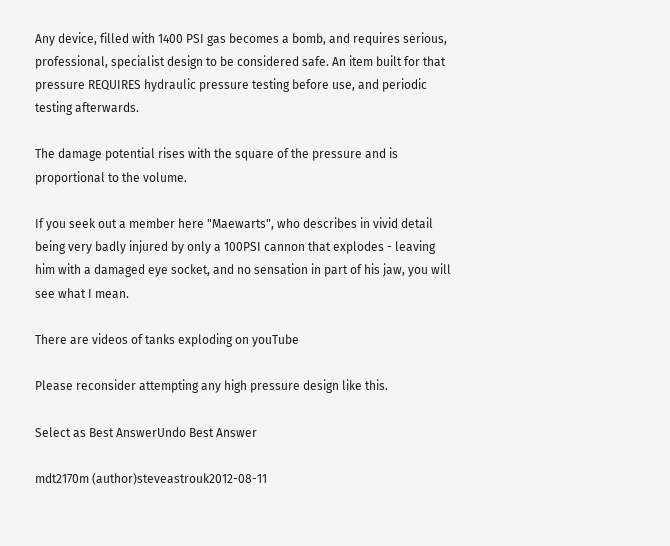Any device, filled with 1400 PSI gas becomes a bomb, and requires serious, professional, specialist design to be considered safe. An item built for that pressure REQUIRES hydraulic pressure testing before use, and periodic testing afterwards.

The damage potential rises with the square of the pressure and is proportional to the volume.

If you seek out a member here "Maewarts", who describes in vivid detail being very badly injured by only a 100PSI cannon that explodes - leaving him with a damaged eye socket, and no sensation in part of his jaw, you will see what I mean.

There are videos of tanks exploding on youTube

Please reconsider attempting any high pressure design like this.

Select as Best AnswerUndo Best Answer

mdt2170m (author)steveastrouk2012-08-11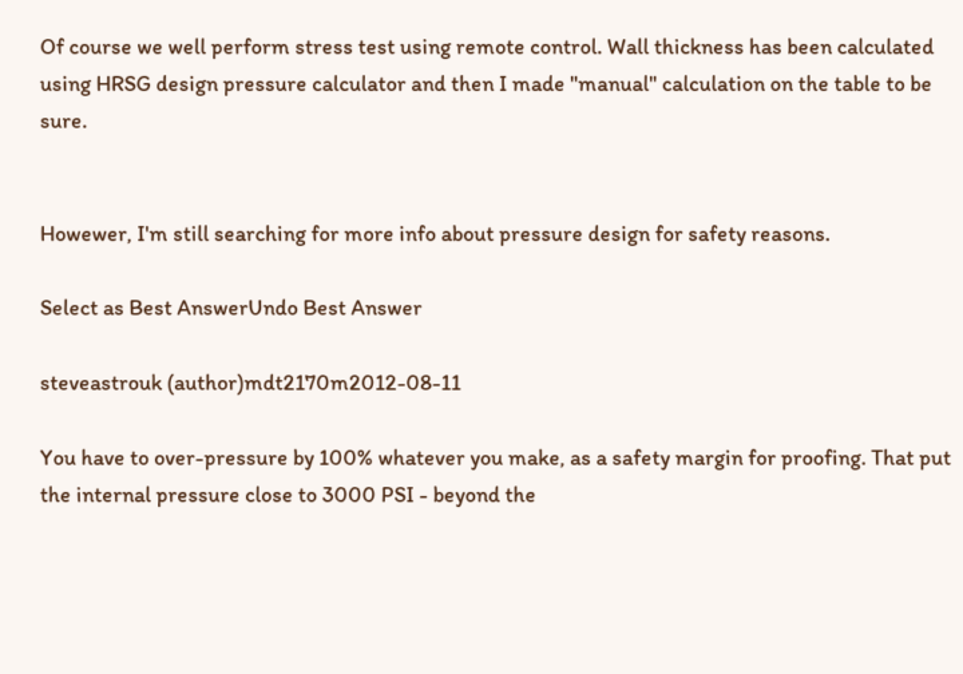Of course we well perform stress test using remote control. Wall thickness has been calculated using HRSG design pressure calculator and then I made "manual" calculation on the table to be sure.


Howewer, I'm still searching for more info about pressure design for safety reasons.

Select as Best AnswerUndo Best Answer

steveastrouk (author)mdt2170m2012-08-11

You have to over-pressure by 100% whatever you make, as a safety margin for proofing. That put the internal pressure close to 3000 PSI - beyond the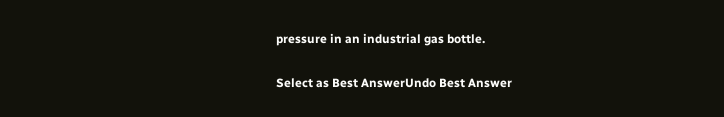pressure in an industrial gas bottle.

Select as Best AnswerUndo Best Answer